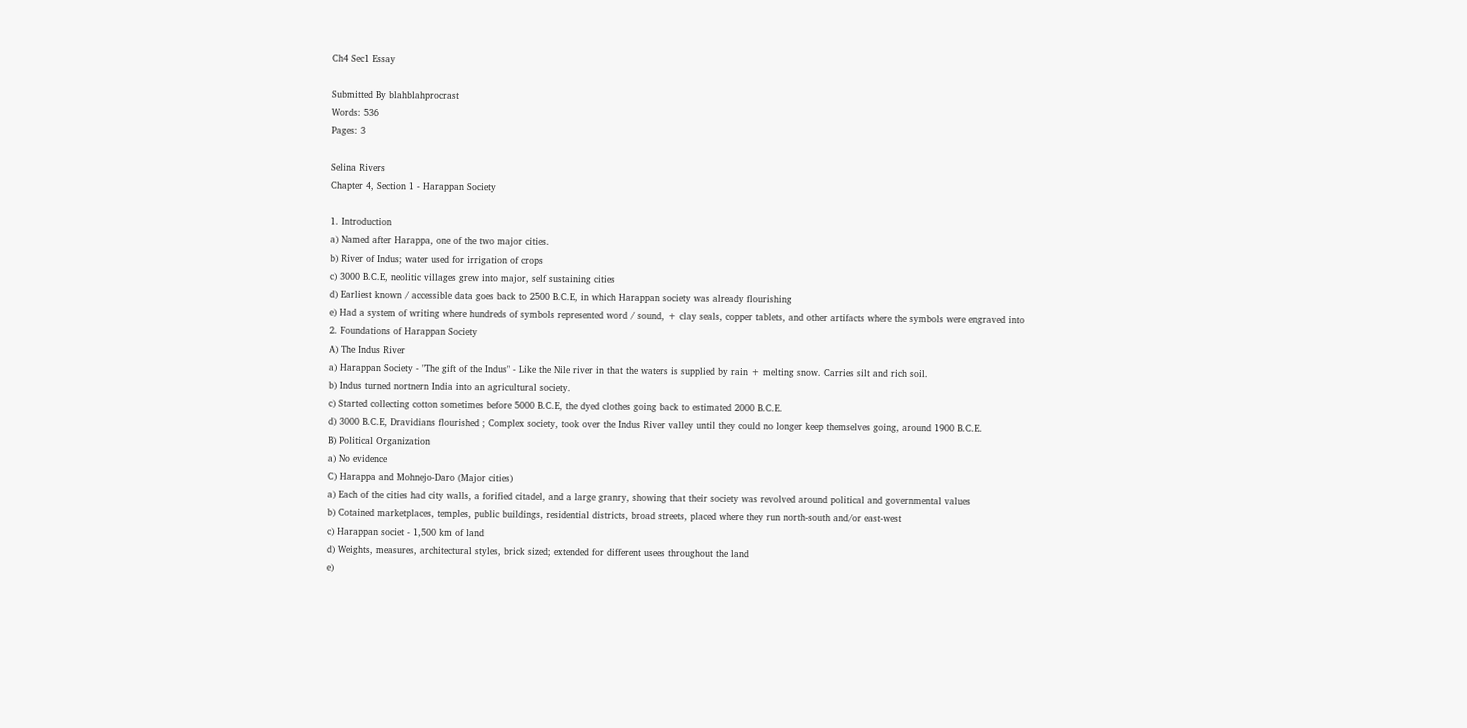Ch4 Sec1 Essay

Submitted By blahblahprocrast
Words: 536
Pages: 3

Selina Rivers
Chapter 4, Section 1 - Harappan Society

1. Introduction
a) Named after Harappa, one of the two major cities.
b) River of Indus; water used for irrigation of crops
c) 3000 B.C.E, neolitic villages grew into major, self sustaining cities
d) Earliest known / accessible data goes back to 2500 B.C.E, in which Harappan society was already flourishing
e) Had a system of writing where hundreds of symbols represented word / sound, + clay seals, copper tablets, and other artifacts where the symbols were engraved into
2. Foundations of Harappan Society
A) The Indus River
a) Harappan Society - "The gift of the Indus" - Like the Nile river in that the waters is supplied by rain + melting snow. Carries silt and rich soil.
b) Indus turned nortnern India into an agricultural society.
c) Started collecting cotton sometimes before 5000 B.C.E, the dyed clothes going back to estimated 2000 B.C.E.
d) 3000 B.C.E, Dravidians flourished ; Complex society, took over the Indus River valley until they could no longer keep themselves going, around 1900 B.C.E.
B) Political Organization
a) No evidence
C) Harappa and Mohnejo-Daro (Major cities)
a) Each of the cities had city walls, a forified citadel, and a large granry, showing that their society was revolved around political and governmental values
b) Cotained marketplaces, temples, public buildings, residential districts, broad streets, placed where they run north-south and/or east-west
c) Harappan societ - 1,500 km of land
d) Weights, measures, architectural styles, brick sized; extended for different usees throughout the land
e)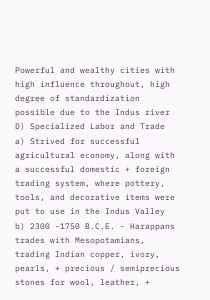Powerful and wealthy cities with high influence throughout, high degree of standardization possible due to the Indus river
D) Specialized Labor and Trade
a) Strived for successful agricultural economy, along with a successful domestic + foreign trading system, where pottery, tools, and decorative items were put to use in the Indus Valley
b) 2300 -1750 B.C.E. - Harappans trades with Mesopotamians, trading Indian copper, ivory, pearls, + precious / semiprecious stones for wool, leather, +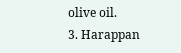olive oil.
3. Harappan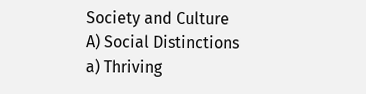Society and Culture
A) Social Distinctions
a) Thriving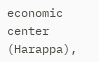economic center (Harappa),